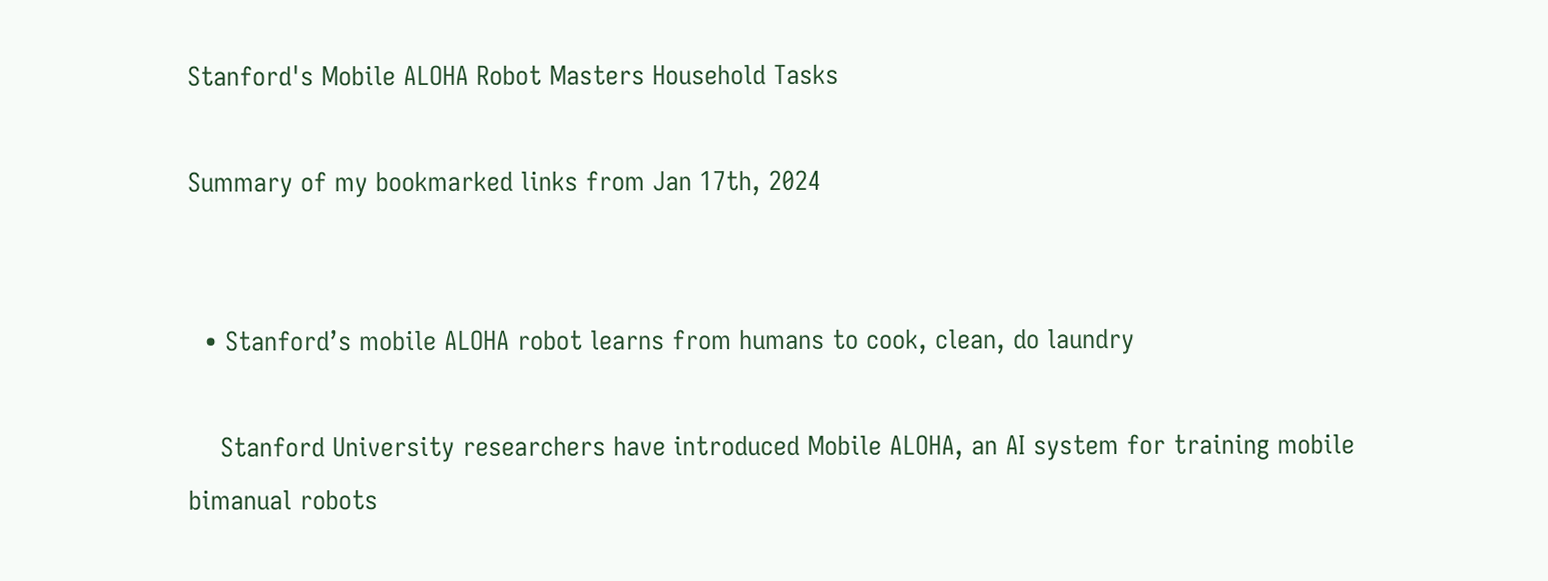Stanford's Mobile ALOHA Robot Masters Household Tasks

Summary of my bookmarked links from Jan 17th, 2024


  • Stanford’s mobile ALOHA robot learns from humans to cook, clean, do laundry

    Stanford University researchers have introduced Mobile ALOHA, an AI system for training mobile bimanual robots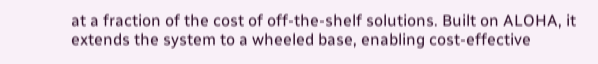at a fraction of the cost of off-the-shelf solutions. Built on ALOHA, it extends the system to a wheeled base, enabling cost-effective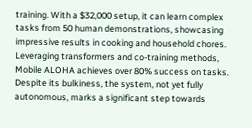training. With a $32,000 setup, it can learn complex tasks from 50 human demonstrations, showcasing impressive results in cooking and household chores. Leveraging transformers and co-training methods, Mobile ALOHA achieves over 80% success on tasks. Despite its bulkiness, the system, not yet fully autonomous, marks a significant step towards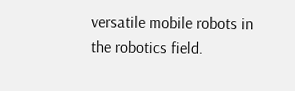versatile mobile robots in the robotics field.